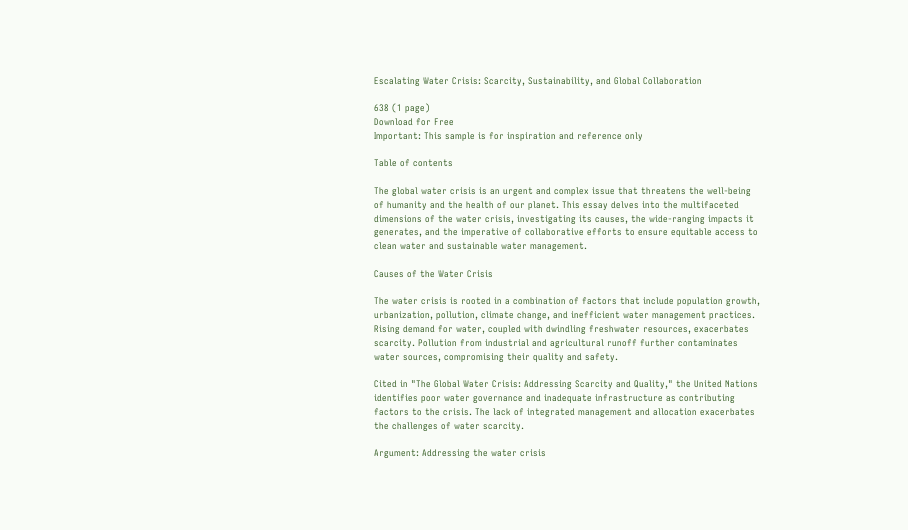Escalating Water Crisis: Scarcity, Sustainability, and Global Collaboration

638 (1 page)
Download for Free
Important: This sample is for inspiration and reference only

Table of contents

The global water crisis is an urgent and complex issue that threatens the well-being of humanity and the health of our planet. This essay delves into the multifaceted dimensions of the water crisis, investigating its causes, the wide-ranging impacts it generates, and the imperative of collaborative efforts to ensure equitable access to clean water and sustainable water management.

Causes of the Water Crisis

The water crisis is rooted in a combination of factors that include population growth, urbanization, pollution, climate change, and inefficient water management practices. Rising demand for water, coupled with dwindling freshwater resources, exacerbates scarcity. Pollution from industrial and agricultural runoff further contaminates water sources, compromising their quality and safety.

Cited in "The Global Water Crisis: Addressing Scarcity and Quality," the United Nations identifies poor water governance and inadequate infrastructure as contributing factors to the crisis. The lack of integrated management and allocation exacerbates the challenges of water scarcity.

Argument: Addressing the water crisis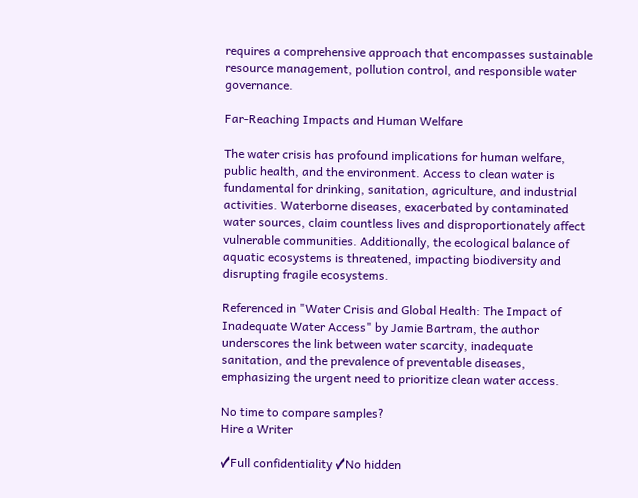requires a comprehensive approach that encompasses sustainable resource management, pollution control, and responsible water governance.

Far-Reaching Impacts and Human Welfare

The water crisis has profound implications for human welfare, public health, and the environment. Access to clean water is fundamental for drinking, sanitation, agriculture, and industrial activities. Waterborne diseases, exacerbated by contaminated water sources, claim countless lives and disproportionately affect vulnerable communities. Additionally, the ecological balance of aquatic ecosystems is threatened, impacting biodiversity and disrupting fragile ecosystems.

Referenced in "Water Crisis and Global Health: The Impact of Inadequate Water Access" by Jamie Bartram, the author underscores the link between water scarcity, inadequate sanitation, and the prevalence of preventable diseases, emphasizing the urgent need to prioritize clean water access.

No time to compare samples?
Hire a Writer

✓Full confidentiality ✓No hidden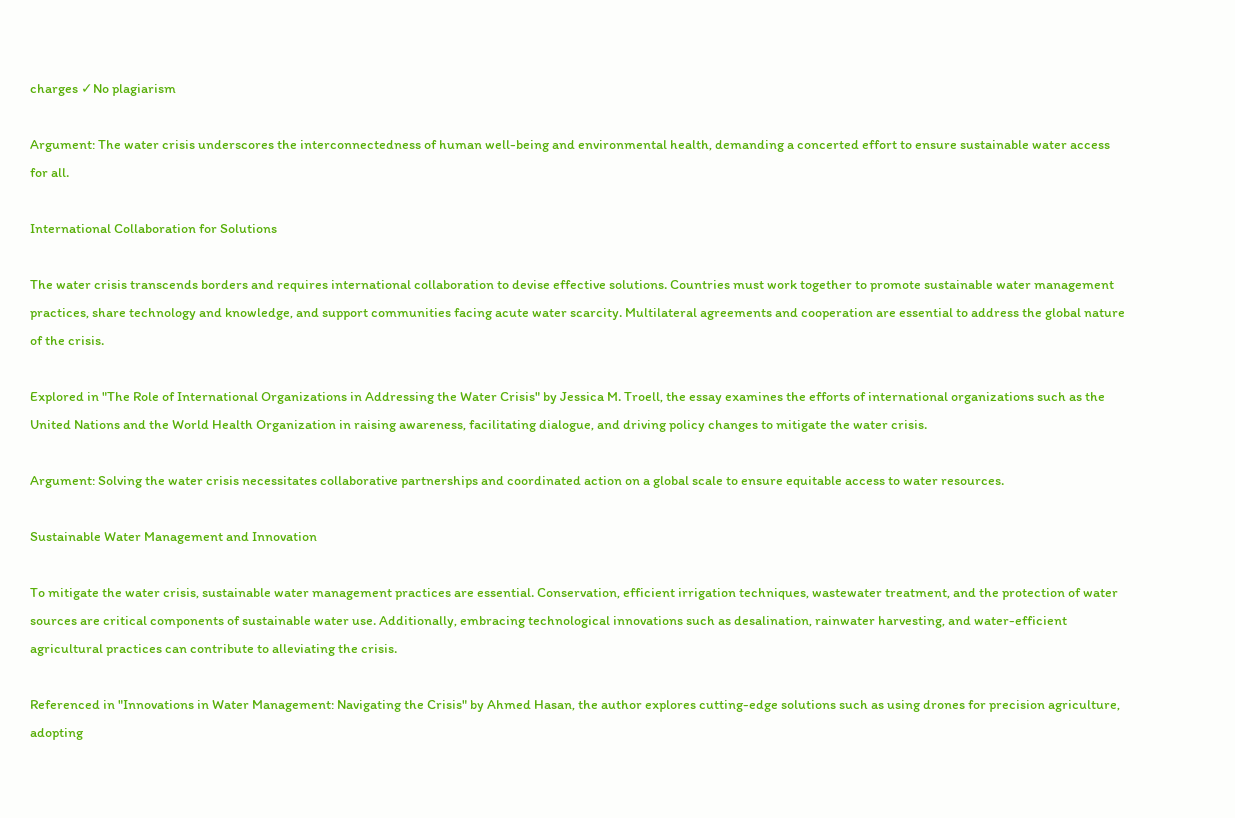charges ✓No plagiarism

Argument: The water crisis underscores the interconnectedness of human well-being and environmental health, demanding a concerted effort to ensure sustainable water access for all.

International Collaboration for Solutions

The water crisis transcends borders and requires international collaboration to devise effective solutions. Countries must work together to promote sustainable water management practices, share technology and knowledge, and support communities facing acute water scarcity. Multilateral agreements and cooperation are essential to address the global nature of the crisis.

Explored in "The Role of International Organizations in Addressing the Water Crisis" by Jessica M. Troell, the essay examines the efforts of international organizations such as the United Nations and the World Health Organization in raising awareness, facilitating dialogue, and driving policy changes to mitigate the water crisis.

Argument: Solving the water crisis necessitates collaborative partnerships and coordinated action on a global scale to ensure equitable access to water resources.

Sustainable Water Management and Innovation

To mitigate the water crisis, sustainable water management practices are essential. Conservation, efficient irrigation techniques, wastewater treatment, and the protection of water sources are critical components of sustainable water use. Additionally, embracing technological innovations such as desalination, rainwater harvesting, and water-efficient agricultural practices can contribute to alleviating the crisis.

Referenced in "Innovations in Water Management: Navigating the Crisis" by Ahmed Hasan, the author explores cutting-edge solutions such as using drones for precision agriculture, adopting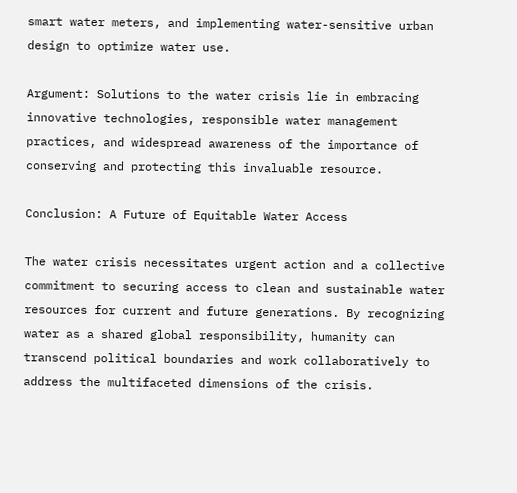smart water meters, and implementing water-sensitive urban design to optimize water use.

Argument: Solutions to the water crisis lie in embracing innovative technologies, responsible water management practices, and widespread awareness of the importance of conserving and protecting this invaluable resource.

Conclusion: A Future of Equitable Water Access

The water crisis necessitates urgent action and a collective commitment to securing access to clean and sustainable water resources for current and future generations. By recognizing water as a shared global responsibility, humanity can transcend political boundaries and work collaboratively to address the multifaceted dimensions of the crisis.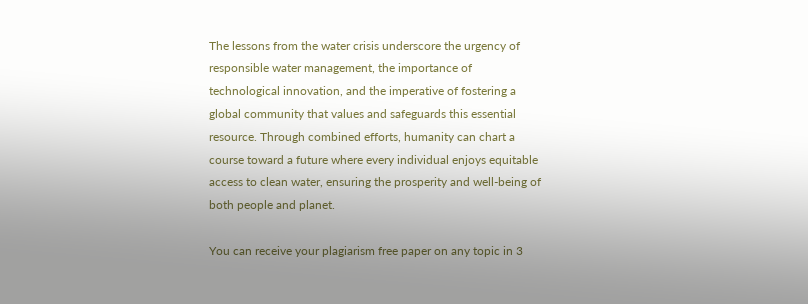The lessons from the water crisis underscore the urgency of responsible water management, the importance of technological innovation, and the imperative of fostering a global community that values and safeguards this essential resource. Through combined efforts, humanity can chart a course toward a future where every individual enjoys equitable access to clean water, ensuring the prosperity and well-being of both people and planet.

You can receive your plagiarism free paper on any topic in 3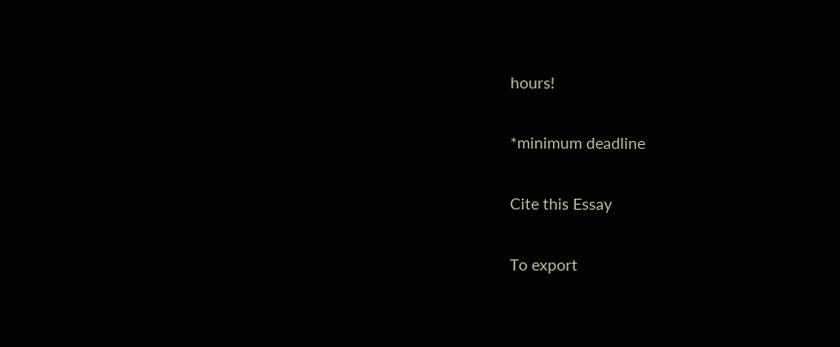hours!

*minimum deadline

Cite this Essay

To export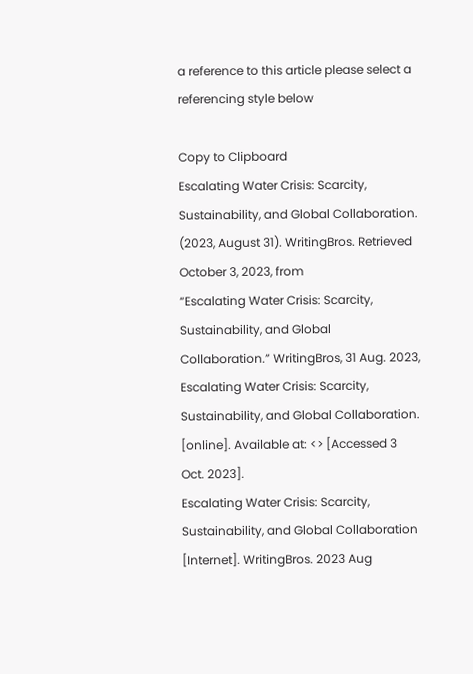a reference to this article please select a referencing style below

Copy to Clipboard
Escalating Water Crisis: Scarcity, Sustainability, and Global Collaboration. (2023, August 31). WritingBros. Retrieved October 3, 2023, from
“Escalating Water Crisis: Scarcity, Sustainability, and Global Collaboration.” WritingBros, 31 Aug. 2023,
Escalating Water Crisis: Scarcity, Sustainability, and Global Collaboration. [online]. Available at: <> [Accessed 3 Oct. 2023].
Escalating Water Crisis: Scarcity, Sustainability, and Global Collaboration [Internet]. WritingBros. 2023 Aug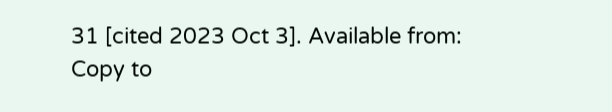31 [cited 2023 Oct 3]. Available from:
Copy to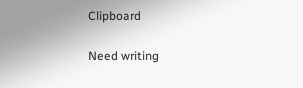Clipboard

Need writing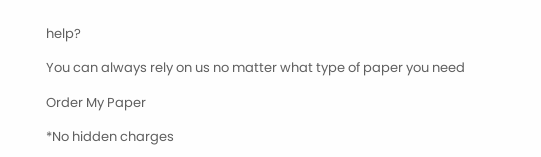help?

You can always rely on us no matter what type of paper you need

Order My Paper

*No hidden charges